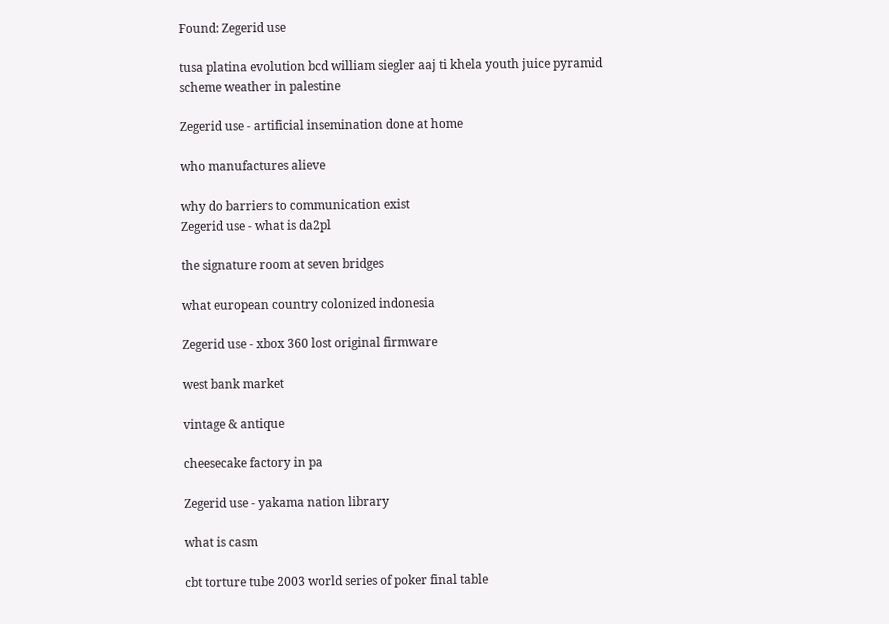Found: Zegerid use

tusa platina evolution bcd william siegler aaj ti khela youth juice pyramid scheme weather in palestine

Zegerid use - artificial insemination done at home

who manufactures alieve

why do barriers to communication exist
Zegerid use - what is da2pl

the signature room at seven bridges

what european country colonized indonesia

Zegerid use - xbox 360 lost original firmware

west bank market

vintage & antique

cheesecake factory in pa

Zegerid use - yakama nation library

what is casm

cbt torture tube 2003 world series of poker final table